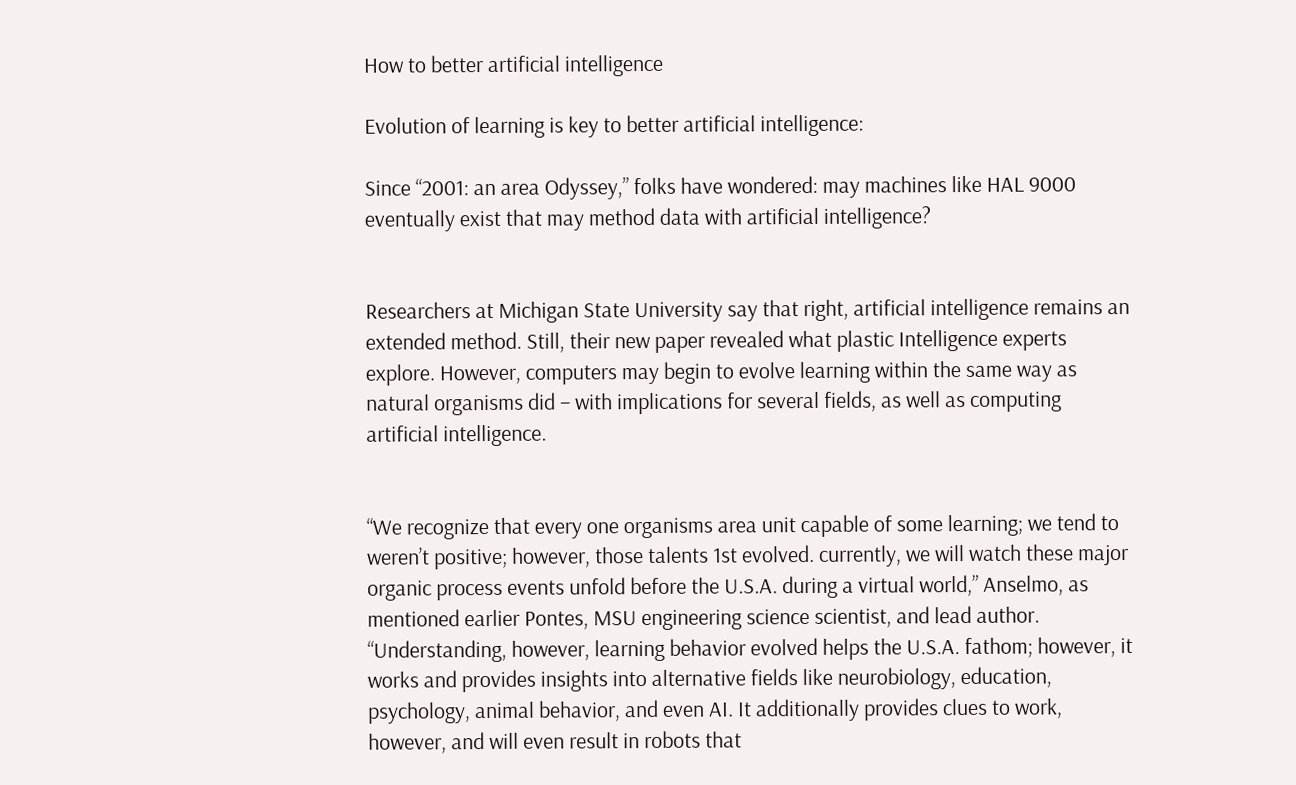How to better artificial intelligence

Evolution of learning is key to better artificial intelligence:

Since “2001: an area Odyssey,” folks have wondered: may machines like HAL 9000 eventually exist that may method data with artificial intelligence?


Researchers at Michigan State University say that right, artificial intelligence remains an extended method. Still, their new paper revealed what plastic Intelligence experts explore. However, computers may begin to evolve learning within the same way as natural organisms did – with implications for several fields, as well as computing artificial intelligence.


“We recognize that every one organisms area unit capable of some learning; we tend to weren’t positive; however, those talents 1st evolved. currently, we will watch these major organic process events unfold before the U.S.A. during a virtual world,” Anselmo, as mentioned earlier Pontes, MSU engineering science scientist, and lead author. “Understanding, however, learning behavior evolved helps the U.S.A. fathom; however, it works and provides insights into alternative fields like neurobiology, education, psychology, animal behavior, and even AI. It additionally provides clues to work, however, and will even result in robots that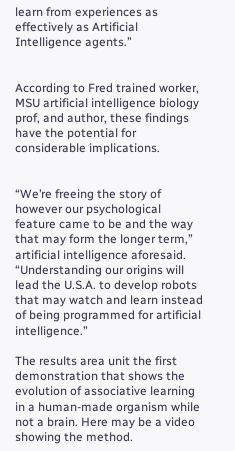learn from experiences as effectively as Artificial Intelligence agents.”


According to Fred trained worker, MSU artificial intelligence biology prof, and author, these findings have the potential for considerable implications.


“We’re freeing the story of however our psychological feature came to be and the way that may form the longer term,” artificial intelligence aforesaid. “Understanding our origins will lead the U.S.A. to develop robots that may watch and learn instead of being programmed for artificial intelligence.”

The results area unit the first demonstration that shows the evolution of associative learning in a human-made organism while not a brain. Here may be a video showing the method.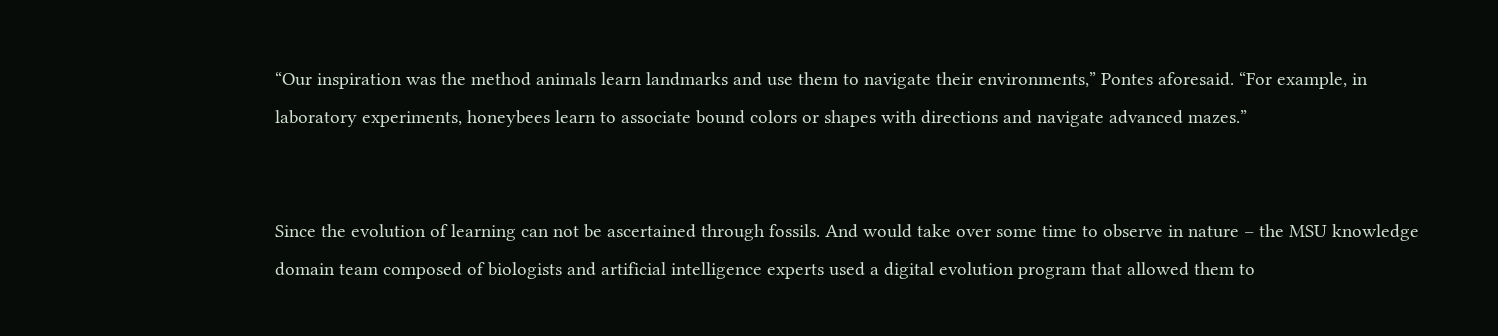“Our inspiration was the method animals learn landmarks and use them to navigate their environments,” Pontes aforesaid. “For example, in laboratory experiments, honeybees learn to associate bound colors or shapes with directions and navigate advanced mazes.”


Since the evolution of learning can not be ascertained through fossils. And would take over some time to observe in nature – the MSU knowledge domain team composed of biologists and artificial intelligence experts used a digital evolution program that allowed them to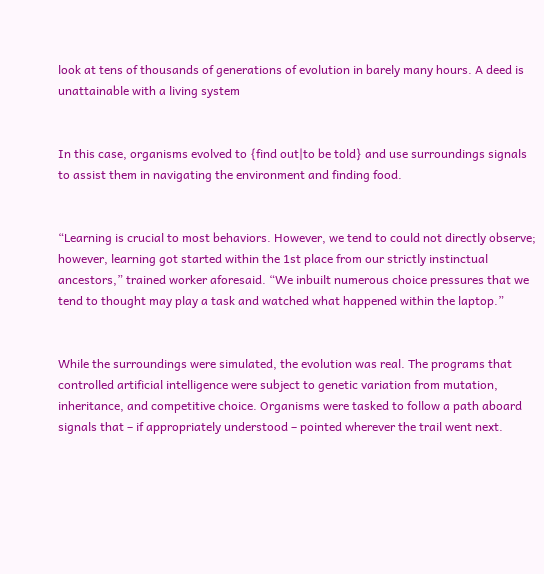look at tens of thousands of generations of evolution in barely many hours. A deed is unattainable with a living system


In this case, organisms evolved to {find out|to be told} and use surroundings signals to assist them in navigating the environment and finding food.


“Learning is crucial to most behaviors. However, we tend to could not directly observe; however, learning got started within the 1st place from our strictly instinctual ancestors,” trained worker aforesaid. “We inbuilt numerous choice pressures that we tend to thought may play a task and watched what happened within the laptop.”


While the surroundings were simulated, the evolution was real. The programs that controlled artificial intelligence were subject to genetic variation from mutation, inheritance, and competitive choice. Organisms were tasked to follow a path aboard signals that – if appropriately understood – pointed wherever the trail went next.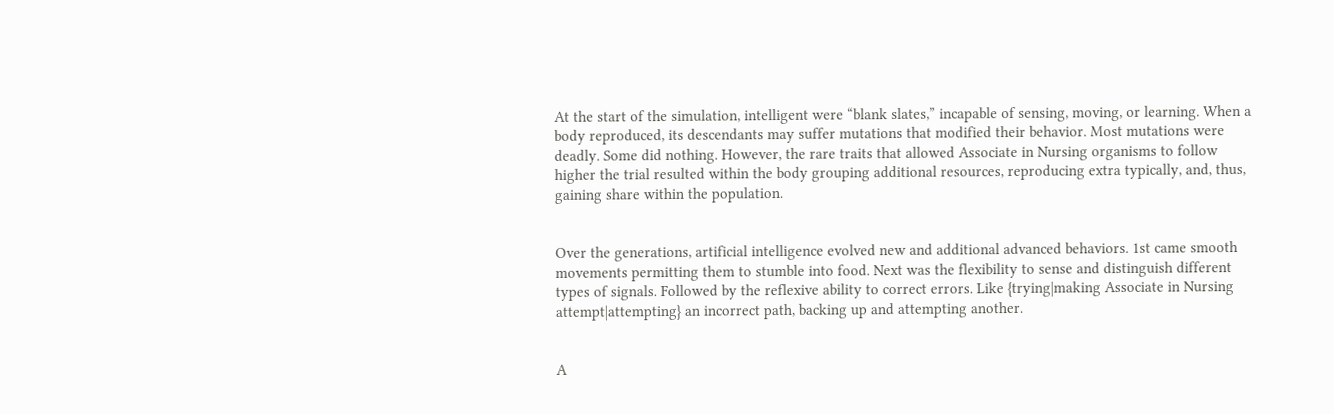At the start of the simulation, intelligent were “blank slates,” incapable of sensing, moving, or learning. When a body reproduced, its descendants may suffer mutations that modified their behavior. Most mutations were deadly. Some did nothing. However, the rare traits that allowed Associate in Nursing organisms to follow higher the trial resulted within the body grouping additional resources, reproducing extra typically, and, thus, gaining share within the population.


Over the generations, artificial intelligence evolved new and additional advanced behaviors. 1st came smooth movements permitting them to stumble into food. Next was the flexibility to sense and distinguish different types of signals. Followed by the reflexive ability to correct errors. Like {trying|making Associate in Nursing attempt|attempting} an incorrect path, backing up and attempting another.


A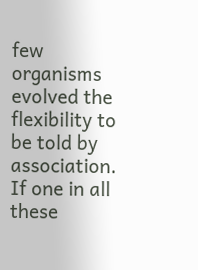few organisms evolved the flexibility to be told by association. If one in all these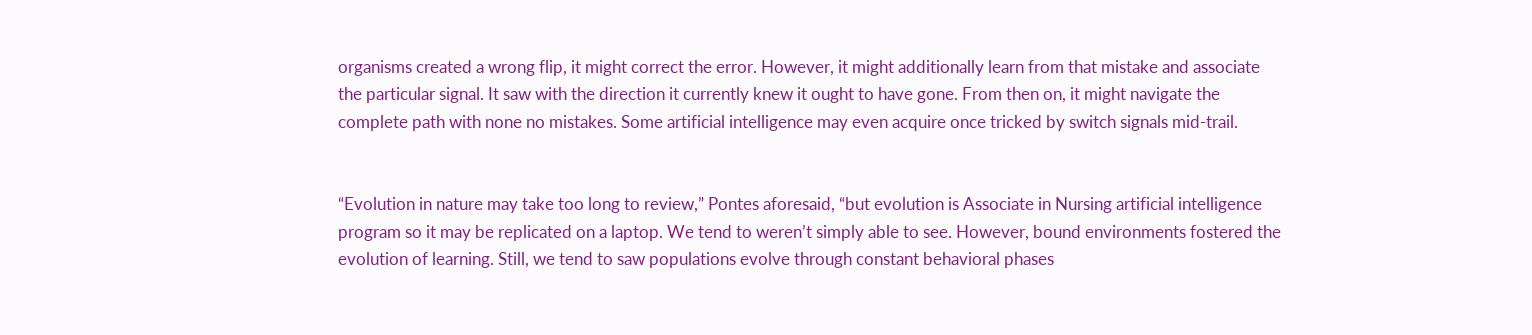organisms created a wrong flip, it might correct the error. However, it might additionally learn from that mistake and associate the particular signal. It saw with the direction it currently knew it ought to have gone. From then on, it might navigate the complete path with none no mistakes. Some artificial intelligence may even acquire once tricked by switch signals mid-trail.


“Evolution in nature may take too long to review,” Pontes aforesaid, “but evolution is Associate in Nursing artificial intelligence program so it may be replicated on a laptop. We tend to weren’t simply able to see. However, bound environments fostered the evolution of learning. Still, we tend to saw populations evolve through constant behavioral phases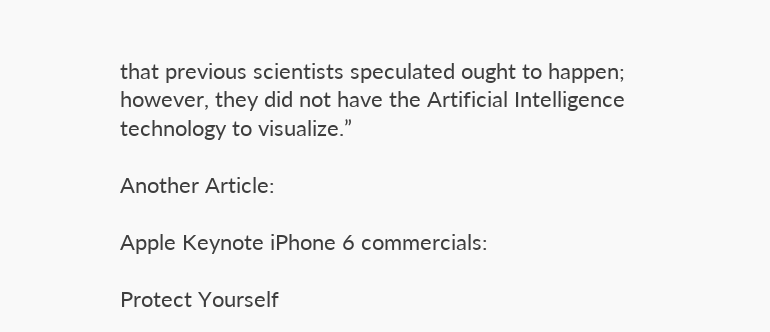that previous scientists speculated ought to happen; however, they did not have the Artificial Intelligence technology to visualize.”

Another Article:

Apple Keynote iPhone 6 commercials:

Protect Yourself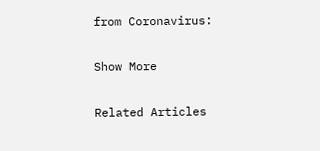from Coronavirus:

Show More

Related Articles